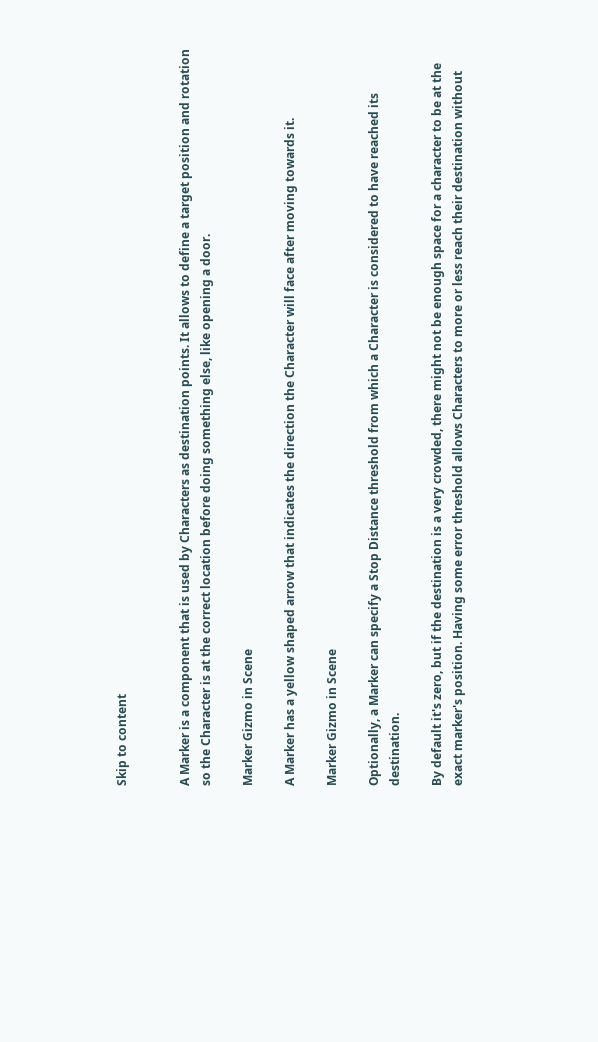Skip to content


A Marker is a component that is used by Characters as destination points. It allows to define a target position and rotation so the Character is at the correct location before doing something else, like opening a door.

Marker Gizmo in Scene

A Marker has a yellow shaped arrow that indicates the direction the Character will face after moving towards it.

Marker Gizmo in Scene

Optionally, a Marker can specify a Stop Distance threshold from which a Character is considered to have reached its destination.

By default it's zero, but if the destination is a very crowded, there might not be enough space for a character to be at the exact marker's position. Having some error threshold allows Characters to more or less reach their destination without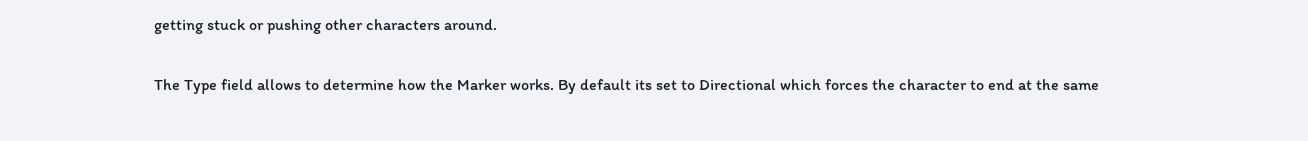getting stuck or pushing other characters around.

The Type field allows to determine how the Marker works. By default its set to Directional which forces the character to end at the same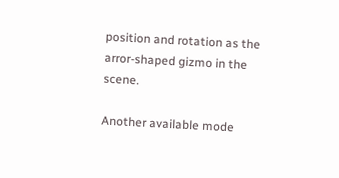position and rotation as the arror-shaped gizmo in the scene.

Another available mode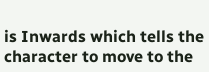is Inwards which tells the character to move to the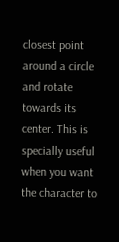closest point around a circle and rotate towards its center. This is specially useful when you want the character to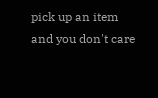pick up an item and you don't care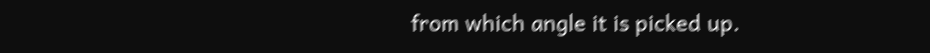from which angle it is picked up.